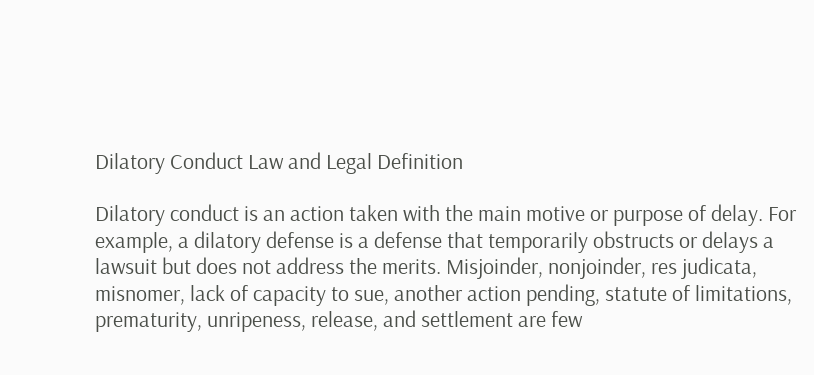Dilatory Conduct Law and Legal Definition

Dilatory conduct is an action taken with the main motive or purpose of delay. For example, a dilatory defense is a defense that temporarily obstructs or delays a lawsuit but does not address the merits. Misjoinder, nonjoinder, res judicata, misnomer, lack of capacity to sue, another action pending, statute of limitations, prematurity, unripeness, release, and settlement are few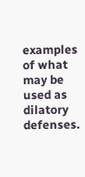examples of what may be used as dilatory defenses.